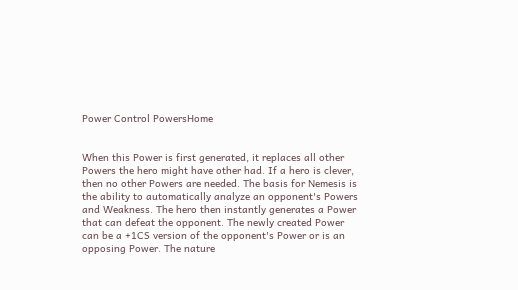Power Control PowersHome


When this Power is first generated, it replaces all other Powers the hero might have other had. If a hero is clever, then no other Powers are needed. The basis for Nemesis is the ability to automatically analyze an opponent's Powers and Weakness. The hero then instantly generates a Power that can defeat the opponent. The newly created Power can be a +1CS version of the opponent's Power or is an opposing Power. The nature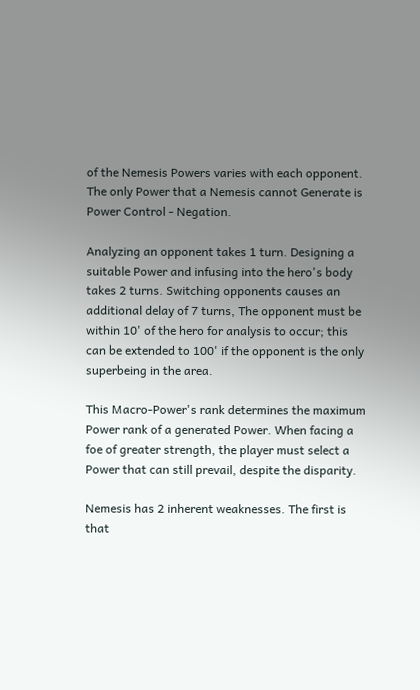of the Nemesis Powers varies with each opponent. The only Power that a Nemesis cannot Generate is Power Control - Negation.

Analyzing an opponent takes 1 turn. Designing a suitable Power and infusing into the hero's body takes 2 turns. Switching opponents causes an additional delay of 7 turns, The opponent must be within 10' of the hero for analysis to occur; this can be extended to 100' if the opponent is the only superbeing in the area.

This Macro-Power's rank determines the maximum Power rank of a generated Power. When facing a foe of greater strength, the player must select a Power that can still prevail, despite the disparity.

Nemesis has 2 inherent weaknesses. The first is that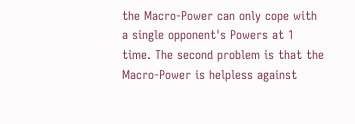the Macro-Power can only cope with a single opponent's Powers at 1 time. The second problem is that the Macro-Power is helpless against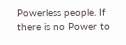Powerless people. If there is no Power to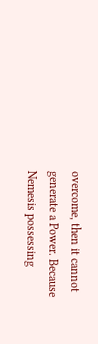overcome, then it cannot generate a Power. Because Nemesis possessing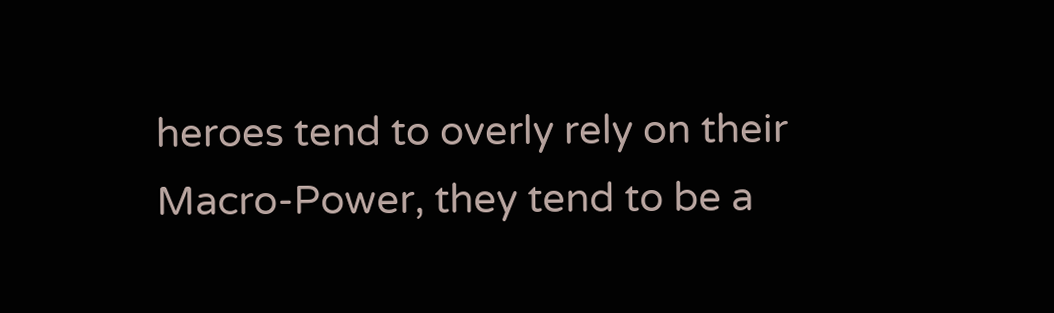heroes tend to overly rely on their Macro-Power, they tend to be a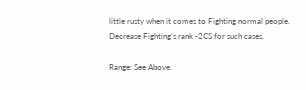little rusty when it comes to Fighting normal people. Decrease Fighting's rank -2CS for such cases.

Range: See Above.